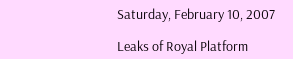Saturday, February 10, 2007

Leaks of Royal Platform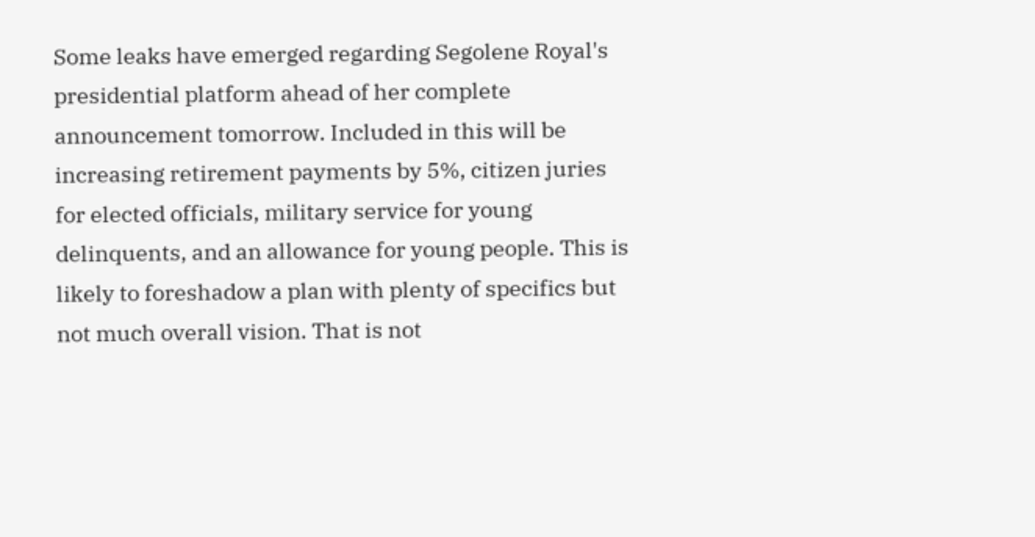Some leaks have emerged regarding Segolene Royal's presidential platform ahead of her complete announcement tomorrow. Included in this will be increasing retirement payments by 5%, citizen juries for elected officials, military service for young delinquents, and an allowance for young people. This is likely to foreshadow a plan with plenty of specifics but not much overall vision. That is not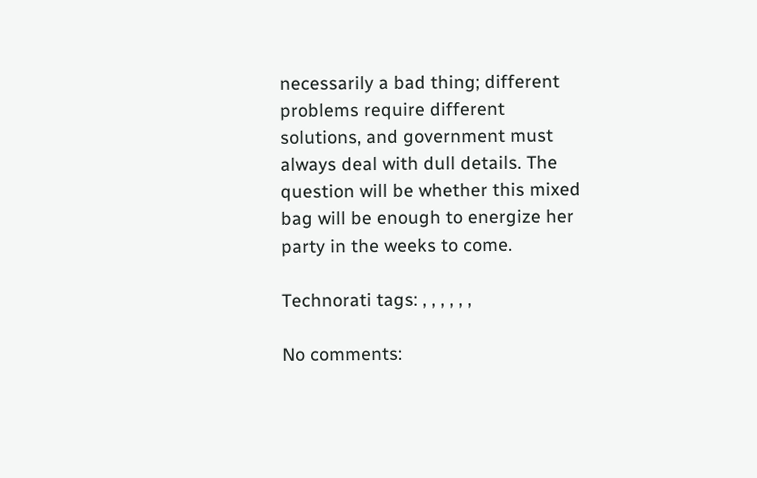necessarily a bad thing; different problems require different solutions, and government must always deal with dull details. The question will be whether this mixed bag will be enough to energize her party in the weeks to come.

Technorati tags: , , , , , ,

No comments: